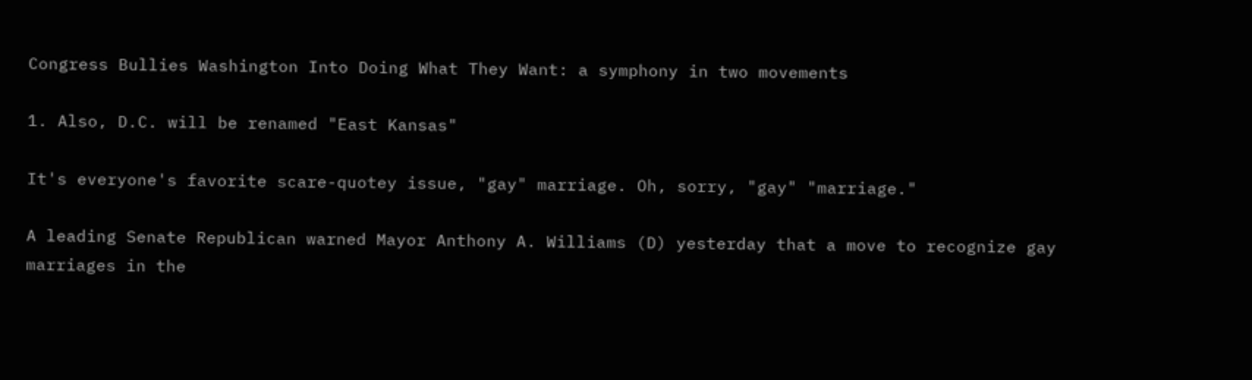Congress Bullies Washington Into Doing What They Want: a symphony in two movements

1. Also, D.C. will be renamed "East Kansas"

It's everyone's favorite scare-quotey issue, "gay" marriage. Oh, sorry, "gay" "marriage."

A leading Senate Republican warned Mayor Anthony A. Williams (D) yesterday that a move to recognize gay marriages in the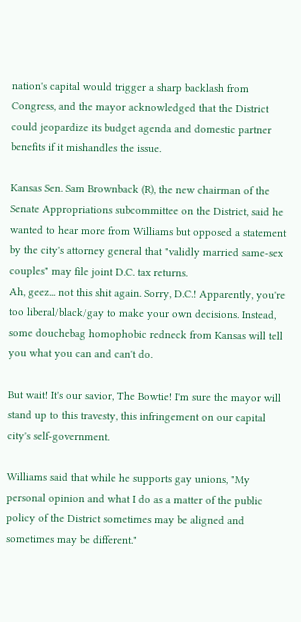nation's capital would trigger a sharp backlash from Congress, and the mayor acknowledged that the District could jeopardize its budget agenda and domestic partner benefits if it mishandles the issue.

Kansas Sen. Sam Brownback (R), the new chairman of the Senate Appropriations subcommittee on the District, said he wanted to hear more from Williams but opposed a statement by the city's attorney general that "validly married same-sex couples" may file joint D.C. tax returns.
Ah, geez... not this shit again. Sorry, D.C.! Apparently, you're too liberal/black/gay to make your own decisions. Instead, some douchebag homophobic redneck from Kansas will tell you what you can and can't do.

But wait! It's our savior, The Bowtie! I'm sure the mayor will stand up to this travesty, this infringement on our capital city's self-government.

Williams said that while he supports gay unions, "My personal opinion and what I do as a matter of the public policy of the District sometimes may be aligned and sometimes may be different."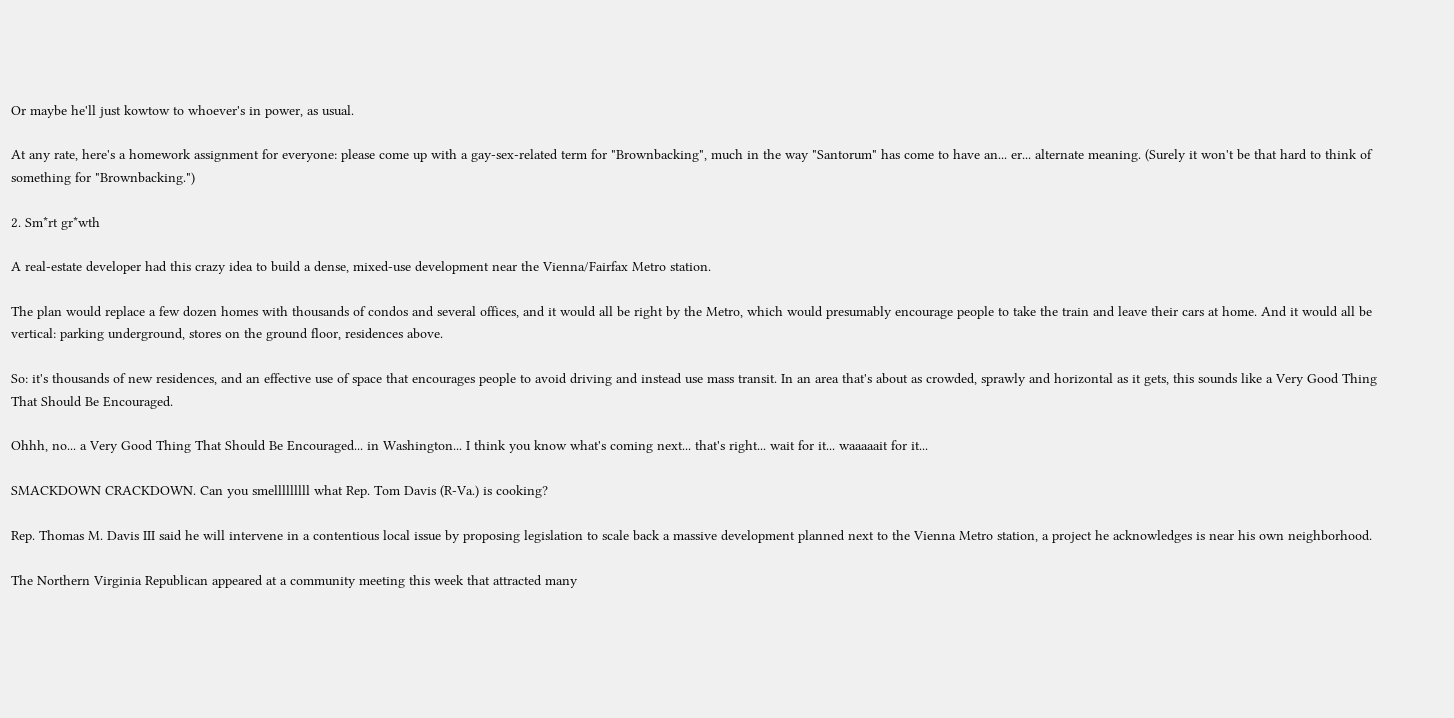Or maybe he'll just kowtow to whoever's in power, as usual.

At any rate, here's a homework assignment for everyone: please come up with a gay-sex-related term for "Brownbacking", much in the way "Santorum" has come to have an... er... alternate meaning. (Surely it won't be that hard to think of something for "Brownbacking.")

2. Sm*rt gr*wth

A real-estate developer had this crazy idea to build a dense, mixed-use development near the Vienna/Fairfax Metro station.

The plan would replace a few dozen homes with thousands of condos and several offices, and it would all be right by the Metro, which would presumably encourage people to take the train and leave their cars at home. And it would all be vertical: parking underground, stores on the ground floor, residences above.

So: it's thousands of new residences, and an effective use of space that encourages people to avoid driving and instead use mass transit. In an area that's about as crowded, sprawly and horizontal as it gets, this sounds like a Very Good Thing That Should Be Encouraged.

Ohhh, no... a Very Good Thing That Should Be Encouraged... in Washington... I think you know what's coming next... that's right... wait for it... waaaaait for it...

SMACKDOWN CRACKDOWN. Can you smelllllllll what Rep. Tom Davis (R-Va.) is cooking?

Rep. Thomas M. Davis III said he will intervene in a contentious local issue by proposing legislation to scale back a massive development planned next to the Vienna Metro station, a project he acknowledges is near his own neighborhood.

The Northern Virginia Republican appeared at a community meeting this week that attracted many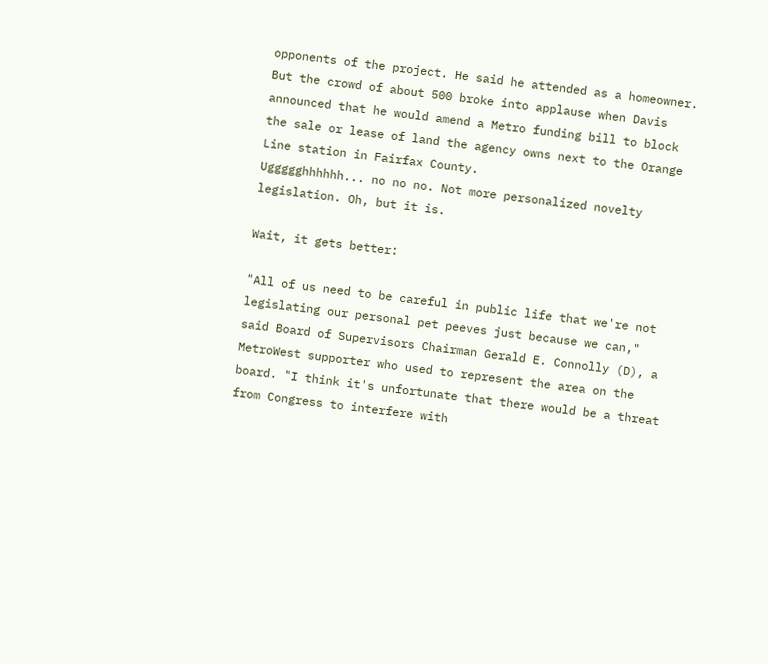opponents of the project. He said he attended as a homeowner. But the crowd of about 500 broke into applause when Davis announced that he would amend a Metro funding bill to block the sale or lease of land the agency owns next to the Orange Line station in Fairfax County.
Uggggghhhhhh... no no no. Not more personalized novelty legislation. Oh, but it is.

Wait, it gets better:

"All of us need to be careful in public life that we're not legislating our personal pet peeves just because we can," said Board of Supervisors Chairman Gerald E. Connolly (D), a MetroWest supporter who used to represent the area on the board. "I think it's unfortunate that there would be a threat from Congress to interfere with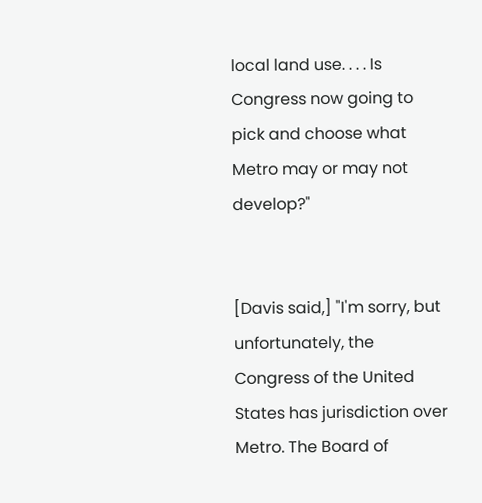local land use. . . . Is Congress now going to pick and choose what Metro may or may not develop?"


[Davis said,] "I'm sorry, but unfortunately, the Congress of the United States has jurisdiction over Metro. The Board of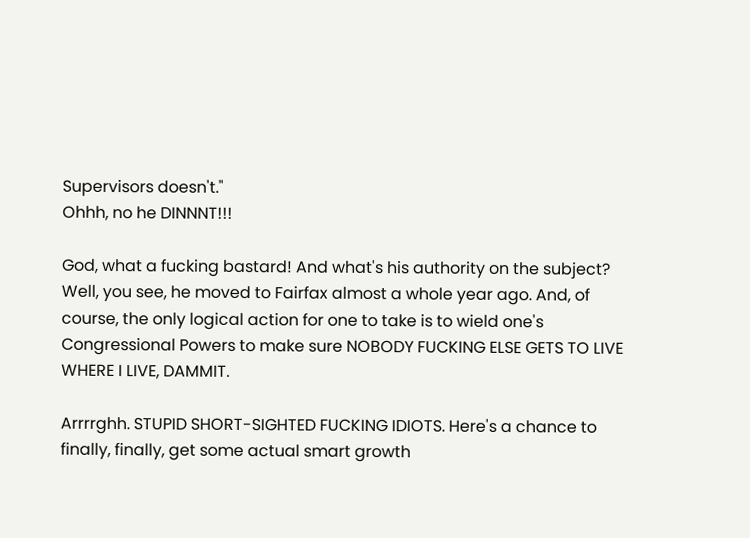Supervisors doesn't."
Ohhh, no he DINNNT!!!

God, what a fucking bastard! And what's his authority on the subject? Well, you see, he moved to Fairfax almost a whole year ago. And, of course, the only logical action for one to take is to wield one's Congressional Powers to make sure NOBODY FUCKING ELSE GETS TO LIVE WHERE I LIVE, DAMMIT.

Arrrrghh. STUPID SHORT-SIGHTED FUCKING IDIOTS. Here's a chance to finally, finally, get some actual smart growth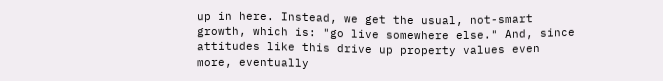up in here. Instead, we get the usual, not-smart growth, which is: "go live somewhere else." And, since attitudes like this drive up property values even more, eventually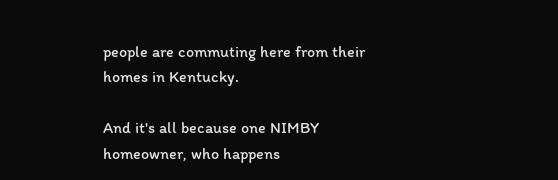people are commuting here from their homes in Kentucky.

And it's all because one NIMBY homeowner, who happens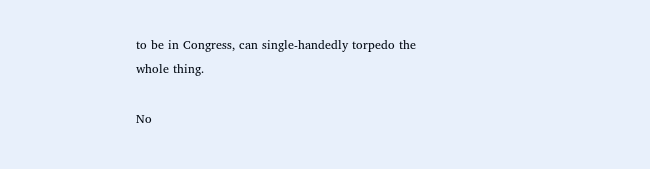to be in Congress, can single-handedly torpedo the whole thing.

No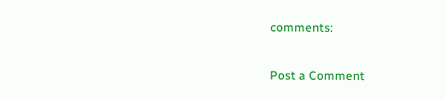comments:

Post a Comment